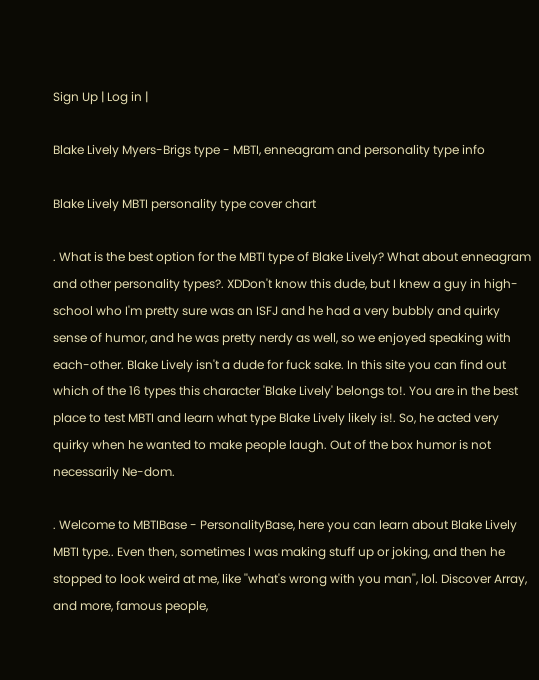Sign Up | Log in |

Blake Lively Myers-Brigs type - MBTI, enneagram and personality type info

Blake Lively MBTI personality type cover chart

. What is the best option for the MBTI type of Blake Lively? What about enneagram and other personality types?. XDDon't know this dude, but I knew a guy in high-school who I'm pretty sure was an ISFJ and he had a very bubbly and quirky sense of humor, and he was pretty nerdy as well, so we enjoyed speaking with each-other. Blake Lively isn't a dude for fuck sake. In this site you can find out which of the 16 types this character 'Blake Lively' belongs to!. You are in the best place to test MBTI and learn what type Blake Lively likely is!. So, he acted very quirky when he wanted to make people laugh. Out of the box humor is not necessarily Ne-dom.

. Welcome to MBTIBase - PersonalityBase, here you can learn about Blake Lively MBTI type.. Even then, sometimes I was making stuff up or joking, and then he stopped to look weird at me, like ''what's wrong with you man'', lol. Discover Array, and more, famous people,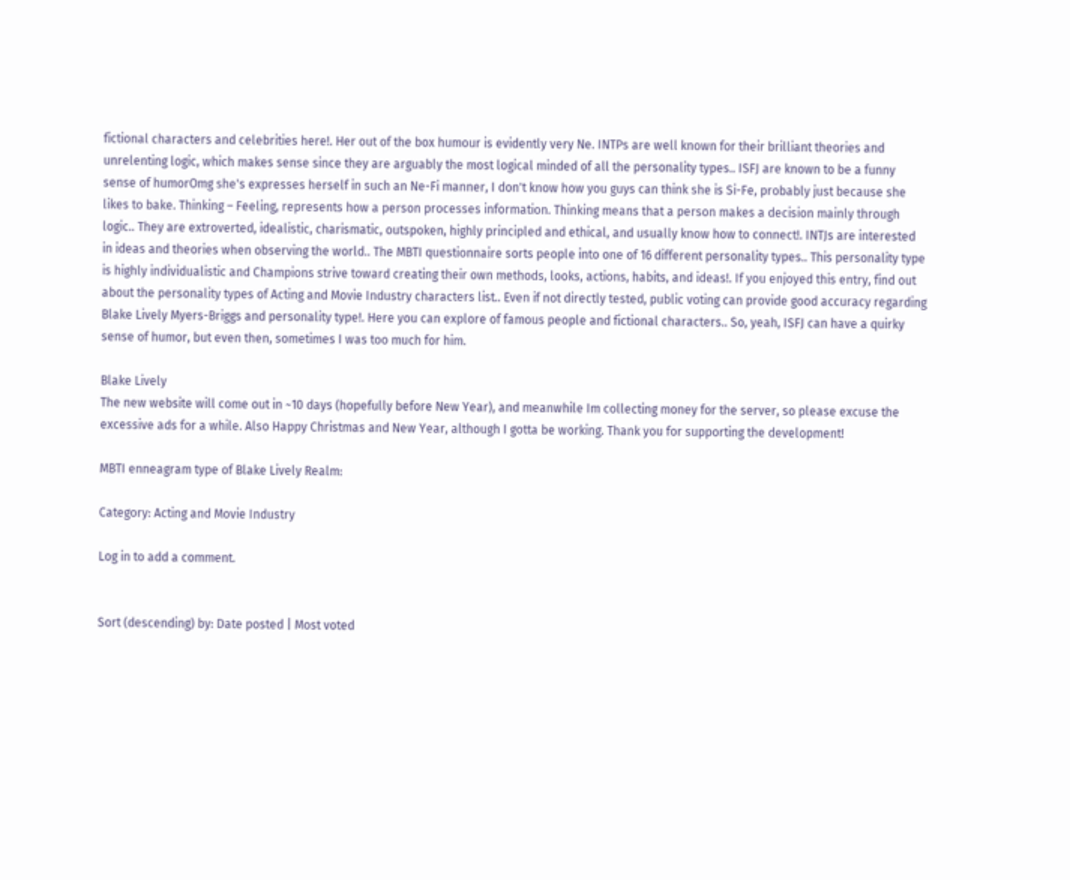fictional characters and celebrities here!. Her out of the box humour is evidently very Ne. INTPs are well known for their brilliant theories and unrelenting logic, which makes sense since they are arguably the most logical minded of all the personality types.. ISFJ are known to be a funny sense of humorOmg she's expresses herself in such an Ne-Fi manner, I don't know how you guys can think she is Si-Fe, probably just because she likes to bake. Thinking – Feeling, represents how a person processes information. Thinking means that a person makes a decision mainly through logic.. They are extroverted, idealistic, charismatic, outspoken, highly principled and ethical, and usually know how to connect!. INTJs are interested in ideas and theories when observing the world.. The MBTI questionnaire sorts people into one of 16 different personality types.. This personality type is highly individualistic and Champions strive toward creating their own methods, looks, actions, habits, and ideas!. If you enjoyed this entry, find out about the personality types of Acting and Movie Industry characters list.. Even if not directly tested, public voting can provide good accuracy regarding Blake Lively Myers-Briggs and personality type!. Here you can explore of famous people and fictional characters.. So, yeah, ISFJ can have a quirky sense of humor, but even then, sometimes I was too much for him.

Blake Lively
The new website will come out in ~10 days (hopefully before New Year), and meanwhile Im collecting money for the server, so please excuse the excessive ads for a while. Also Happy Christmas and New Year, although I gotta be working. Thank you for supporting the development!

MBTI enneagram type of Blake Lively Realm:

Category: Acting and Movie Industry

Log in to add a comment.


Sort (descending) by: Date posted | Most voted